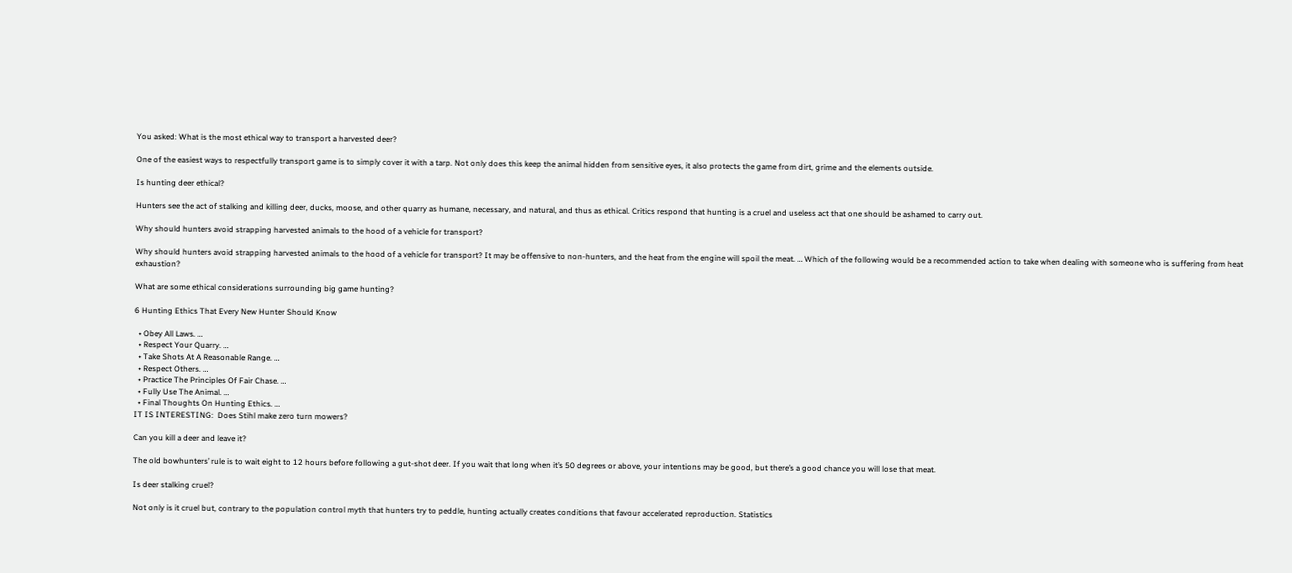You asked: What is the most ethical way to transport a harvested deer?

One of the easiest ways to respectfully transport game is to simply cover it with a tarp. Not only does this keep the animal hidden from sensitive eyes, it also protects the game from dirt, grime and the elements outside.

Is hunting deer ethical?

Hunters see the act of stalking and killing deer, ducks, moose, and other quarry as humane, necessary, and natural, and thus as ethical. Critics respond that hunting is a cruel and useless act that one should be ashamed to carry out.

Why should hunters avoid strapping harvested animals to the hood of a vehicle for transport?

Why should hunters avoid strapping harvested animals to the hood of a vehicle for transport? It may be offensive to non-hunters, and the heat from the engine will spoil the meat. … Which of the following would be a recommended action to take when dealing with someone who is suffering from heat exhaustion?

What are some ethical considerations surrounding big game hunting?

6 Hunting Ethics That Every New Hunter Should Know

  • Obey All Laws. …
  • Respect Your Quarry. …
  • Take Shots At A Reasonable Range. …
  • Respect Others. …
  • Practice The Principles Of Fair Chase. …
  • Fully Use The Animal. …
  • Final Thoughts On Hunting Ethics. …
IT IS INTERESTING:  Does Stihl make zero turn mowers?

Can you kill a deer and leave it?

The old bowhunters’ rule is to wait eight to 12 hours before following a gut-shot deer. If you wait that long when it’s 50 degrees or above, your intentions may be good, but there’s a good chance you will lose that meat.

Is deer stalking cruel?

Not only is it cruel but, contrary to the population control myth that hunters try to peddle, hunting actually creates conditions that favour accelerated reproduction. Statistics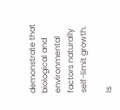demonstrate that biological and environmental factors naturally self-limit growth.

Is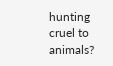hunting cruel to animals?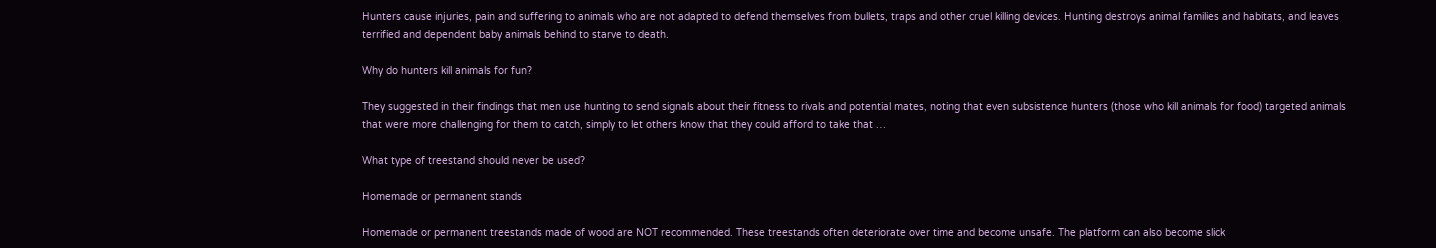Hunters cause injuries, pain and suffering to animals who are not adapted to defend themselves from bullets, traps and other cruel killing devices. Hunting destroys animal families and habitats, and leaves terrified and dependent baby animals behind to starve to death.

Why do hunters kill animals for fun?

They suggested in their findings that men use hunting to send signals about their fitness to rivals and potential mates, noting that even subsistence hunters (those who kill animals for food) targeted animals that were more challenging for them to catch, simply to let others know that they could afford to take that …

What type of treestand should never be used?

Homemade or permanent stands

Homemade or permanent treestands made of wood are NOT recommended. These treestands often deteriorate over time and become unsafe. The platform can also become slick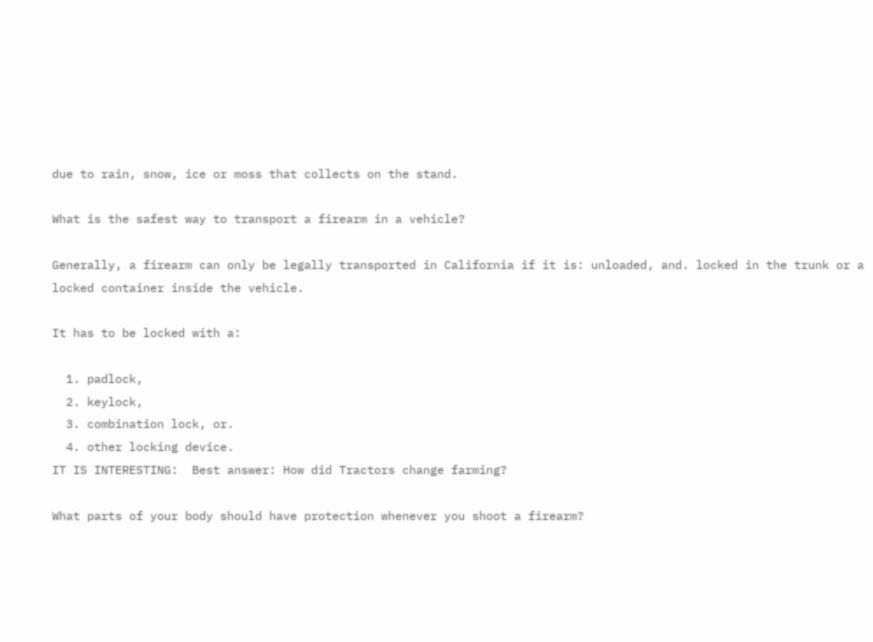due to rain, snow, ice or moss that collects on the stand.

What is the safest way to transport a firearm in a vehicle?

Generally, a firearm can only be legally transported in California if it is: unloaded, and. locked in the trunk or a locked container inside the vehicle.

It has to be locked with a:

  1. padlock,
  2. keylock,
  3. combination lock, or.
  4. other locking device.
IT IS INTERESTING:  Best answer: How did Tractors change farming?

What parts of your body should have protection whenever you shoot a firearm?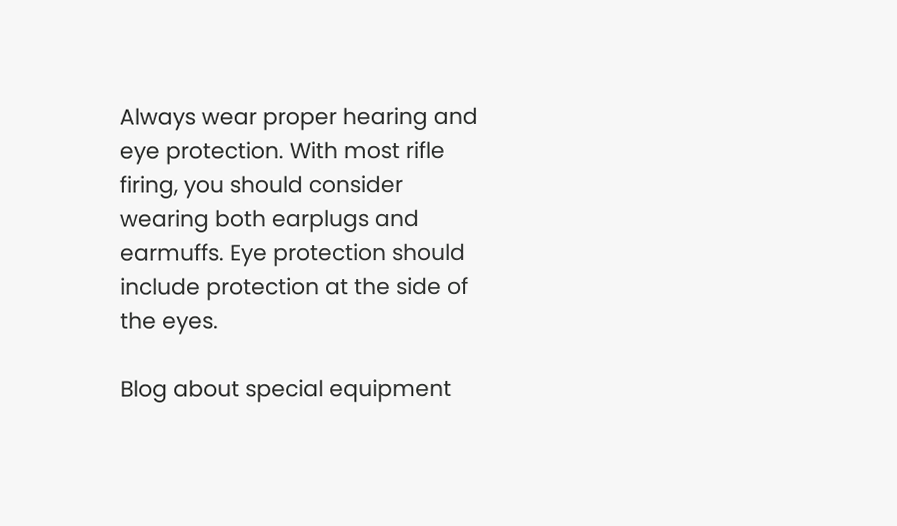Always wear proper hearing and eye protection. With most rifle firing, you should consider wearing both earplugs and earmuffs. Eye protection should include protection at the side of the eyes.

Blog about special equipment